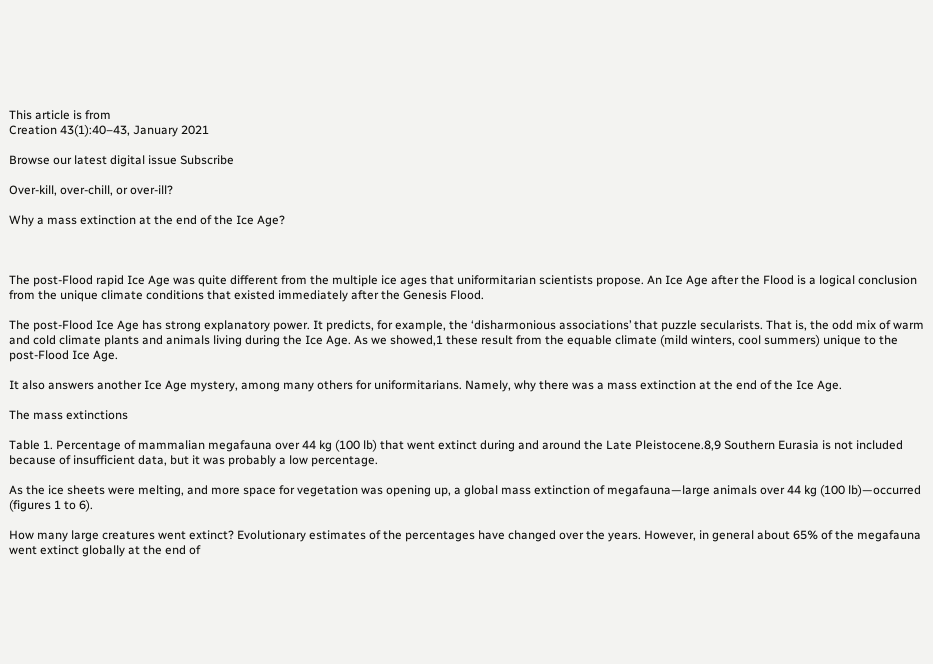This article is from
Creation 43(1):40–43, January 2021

Browse our latest digital issue Subscribe

Over-kill, over-chill, or over-ill?

Why a mass extinction at the end of the Ice Age?



The post-Flood rapid Ice Age was quite different from the multiple ice ages that uniformitarian scientists propose. An Ice Age after the Flood is a logical conclusion from the unique climate conditions that existed immediately after the Genesis Flood.

The post-Flood Ice Age has strong explanatory power. It predicts, for example, the ‘disharmonious associations’ that puzzle secularists. That is, the odd mix of warm and cold climate plants and animals living during the Ice Age. As we showed,1 these result from the equable climate (mild winters, cool summers) unique to the post-Flood Ice Age.

It also answers another Ice Age mystery, among many others for uniformitarians. Namely, why there was a mass extinction at the end of the Ice Age.

The mass extinctions

Table 1. Percentage of mammalian megafauna over 44 kg (100 lb) that went extinct during and around the Late Pleistocene.8,9 Southern Eurasia is not included because of insufficient data, but it was probably a low percentage.

As the ice sheets were melting, and more space for vegetation was opening up, a global mass extinction of megafauna—large animals over 44 kg (100 lb)—occurred (figures 1 to 6).

How many large creatures went extinct? Evolutionary estimates of the percentages have changed over the years. However, in general about 65% of the megafauna went extinct globally at the end of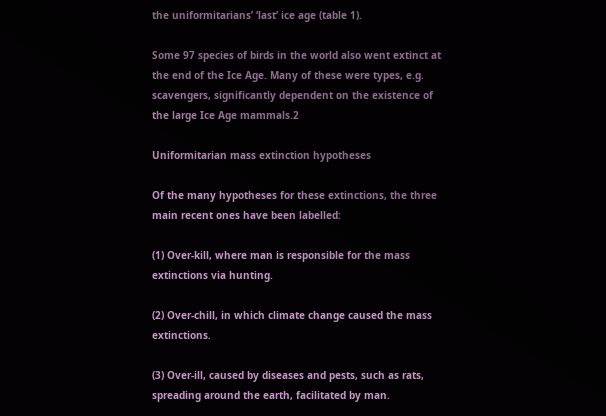the uniformitarians’ ‘last’ ice age (table 1).

Some 97 species of birds in the world also went extinct at the end of the Ice Age. Many of these were types, e.g. scavengers, significantly dependent on the existence of the large Ice Age mammals.2

Uniformitarian mass extinction hypotheses

Of the many hypotheses for these extinctions, the three main recent ones have been labelled:

(1) Over-kill, where man is responsible for the mass extinctions via hunting.

(2) Over-chill, in which climate change caused the mass extinctions.

(3) Over-ill, caused by diseases and pests, such as rats, spreading around the earth, facilitated by man.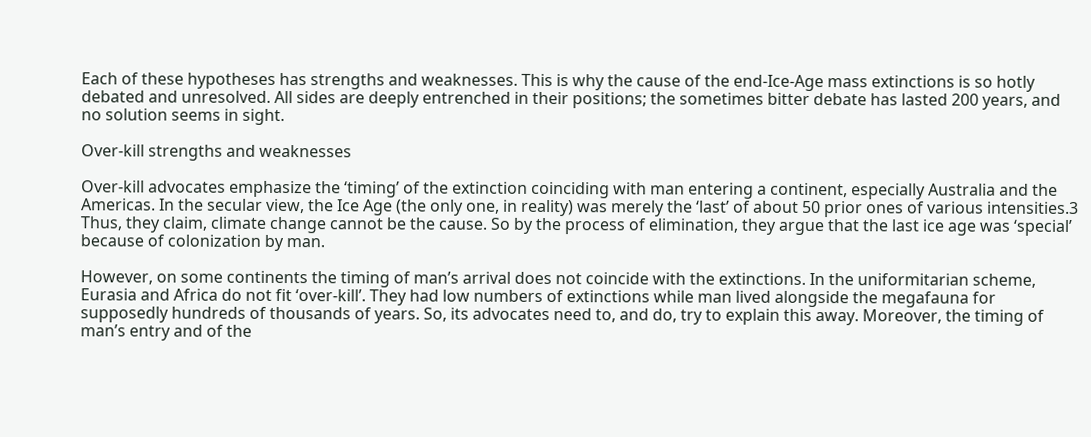Each of these hypotheses has strengths and weaknesses. This is why the cause of the end-Ice-Age mass extinctions is so hotly debated and unresolved. All sides are deeply entrenched in their positions; the sometimes bitter debate has lasted 200 years, and no solution seems in sight.

Over-kill strengths and weaknesses

Over-kill advocates emphasize the ‘timing’ of the extinction coinciding with man entering a continent, especially Australia and the Americas. In the secular view, the Ice Age (the only one, in reality) was merely the ‘last’ of about 50 prior ones of various intensities.3 Thus, they claim, climate change cannot be the cause. So by the process of elimination, they argue that the last ice age was ‘special’ because of colonization by man.

However, on some continents the timing of man’s arrival does not coincide with the extinctions. In the uniformitarian scheme, Eurasia and Africa do not fit ‘over-kill’. They had low numbers of extinctions while man lived alongside the megafauna for supposedly hundreds of thousands of years. So, its advocates need to, and do, try to explain this away. Moreover, the timing of man’s entry and of the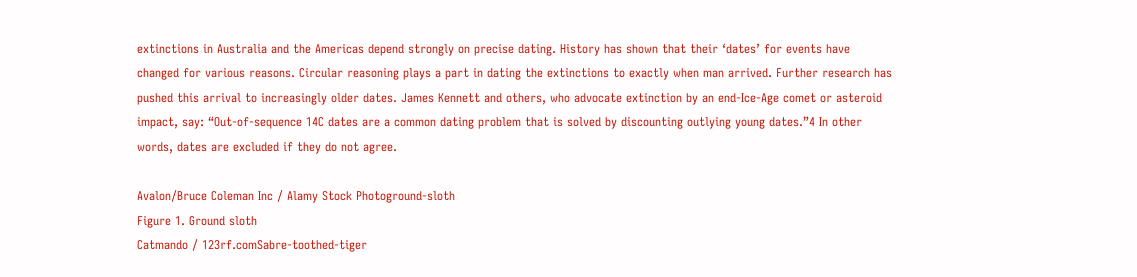extinctions in Australia and the Americas depend strongly on precise dating. History has shown that their ‘dates’ for events have changed for various reasons. Circular reasoning plays a part in dating the extinctions to exactly when man arrived. Further research has pushed this arrival to increasingly older dates. James Kennett and others, who advocate extinction by an end-Ice-Age comet or asteroid impact, say: “Out-of-sequence 14C dates are a common dating problem that is solved by discounting outlying young dates.”4 In other words, dates are excluded if they do not agree.

Avalon/Bruce Coleman Inc / Alamy Stock Photoground-sloth
Figure 1. Ground sloth
Catmando / 123rf.comSabre-toothed-tiger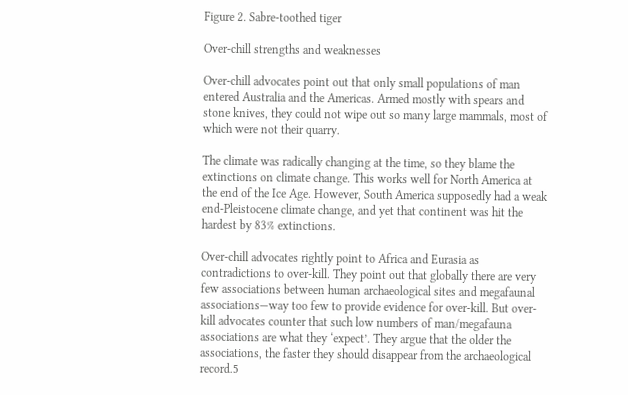Figure 2. Sabre-toothed tiger

Over-chill strengths and weaknesses

Over-chill advocates point out that only small populations of man entered Australia and the Americas. Armed mostly with spears and stone knives, they could not wipe out so many large mammals, most of which were not their quarry.

The climate was radically changing at the time, so they blame the extinctions on climate change. This works well for North America at the end of the Ice Age. However, South America supposedly had a weak end-Pleistocene climate change, and yet that continent was hit the hardest by 83% extinctions.

Over-chill advocates rightly point to Africa and Eurasia as contradictions to over-kill. They point out that globally there are very few associations between human archaeological sites and megafaunal associations—way too few to provide evidence for over-kill. But over-kill advocates counter that such low numbers of man/megafauna associations are what they ‘expect’. They argue that the older the associations, the faster they should disappear from the archaeological record.5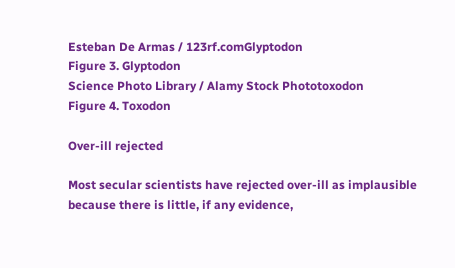Esteban De Armas / 123rf.comGlyptodon
Figure 3. Glyptodon
Science Photo Library / Alamy Stock Phototoxodon
Figure 4. Toxodon

Over-ill rejected

Most secular scientists have rejected over-ill as implausible because there is little, if any evidence,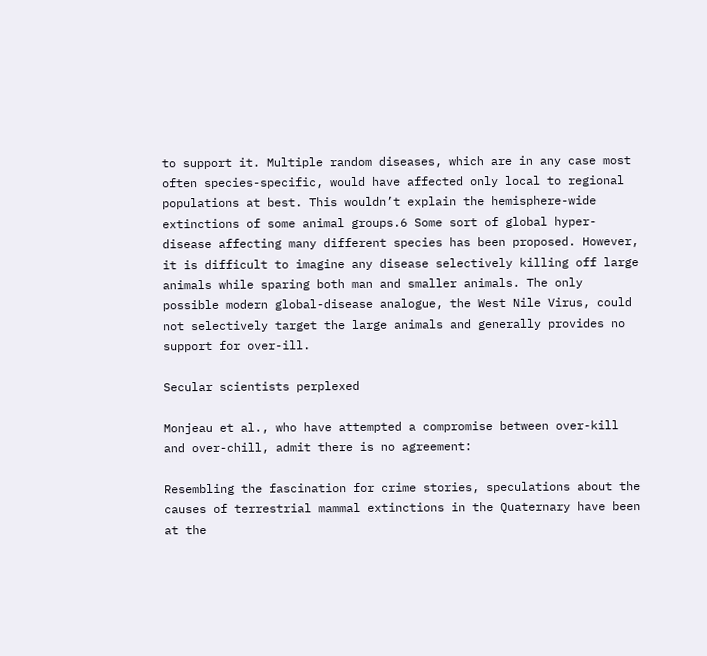to support it. Multiple random diseases, which are in any case most often species-specific, would have affected only local to regional populations at best. This wouldn’t explain the hemisphere-wide extinctions of some animal groups.6 Some sort of global hyper-disease affecting many different species has been proposed. However, it is difficult to imagine any disease selectively killing off large animals while sparing both man and smaller animals. The only possible modern global-disease analogue, the West Nile Virus, could not selectively target the large animals and generally provides no support for over-ill.

Secular scientists perplexed

Monjeau et al., who have attempted a compromise between over-kill and over-chill, admit there is no agreement:

Resembling the fascination for crime stories, speculations about the causes of terrestrial mammal extinctions in the Quaternary have been at the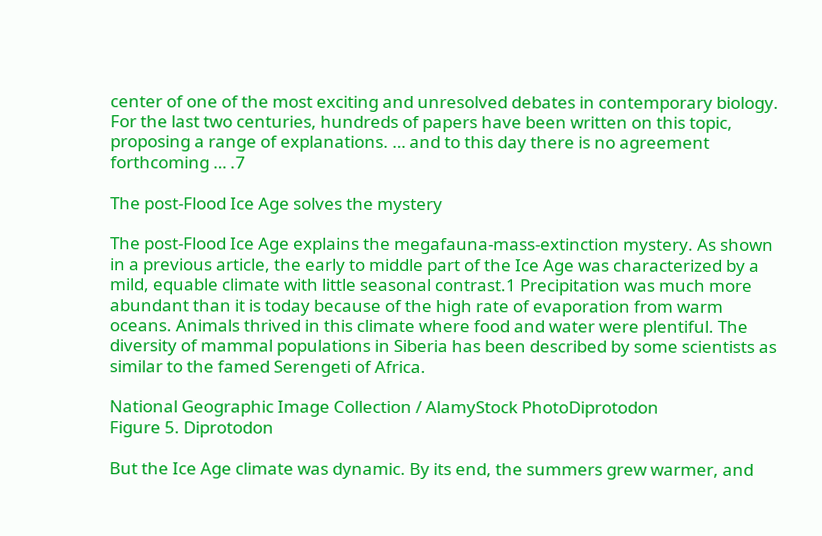center of one of the most exciting and unresolved debates in contemporary biology. For the last two centuries, hundreds of papers have been written on this topic, proposing a range of explanations. … and to this day there is no agreement forthcoming … .7

The post-Flood Ice Age solves the mystery

The post-Flood Ice Age explains the megafauna-mass-extinction mystery. As shown in a previous article, the early to middle part of the Ice Age was characterized by a mild, equable climate with little seasonal contrast.1 Precipitation was much more abundant than it is today because of the high rate of evaporation from warm oceans. Animals thrived in this climate where food and water were plentiful. The diversity of mammal populations in Siberia has been described by some scientists as similar to the famed Serengeti of Africa.

National Geographic Image Collection / AlamyStock PhotoDiprotodon
Figure 5. Diprotodon

But the Ice Age climate was dynamic. By its end, the summers grew warmer, and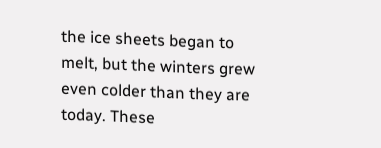the ice sheets began to melt, but the winters grew even colder than they are today. These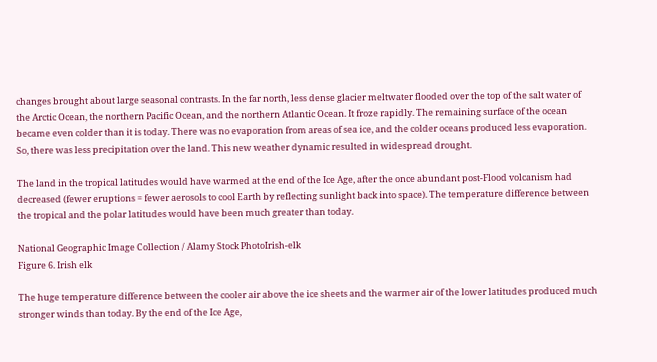changes brought about large seasonal contrasts. In the far north, less dense glacier meltwater flooded over the top of the salt water of the Arctic Ocean, the northern Pacific Ocean, and the northern Atlantic Ocean. It froze rapidly. The remaining surface of the ocean became even colder than it is today. There was no evaporation from areas of sea ice, and the colder oceans produced less evaporation. So, there was less precipitation over the land. This new weather dynamic resulted in widespread drought.

The land in the tropical latitudes would have warmed at the end of the Ice Age, after the once abundant post-Flood volcanism had decreased (fewer eruptions = fewer aerosols to cool Earth by reflecting sunlight back into space). The temperature difference between the tropical and the polar latitudes would have been much greater than today.

National Geographic Image Collection / Alamy Stock PhotoIrish-elk
Figure 6. Irish elk

The huge temperature difference between the cooler air above the ice sheets and the warmer air of the lower latitudes produced much stronger winds than today. By the end of the Ice Age,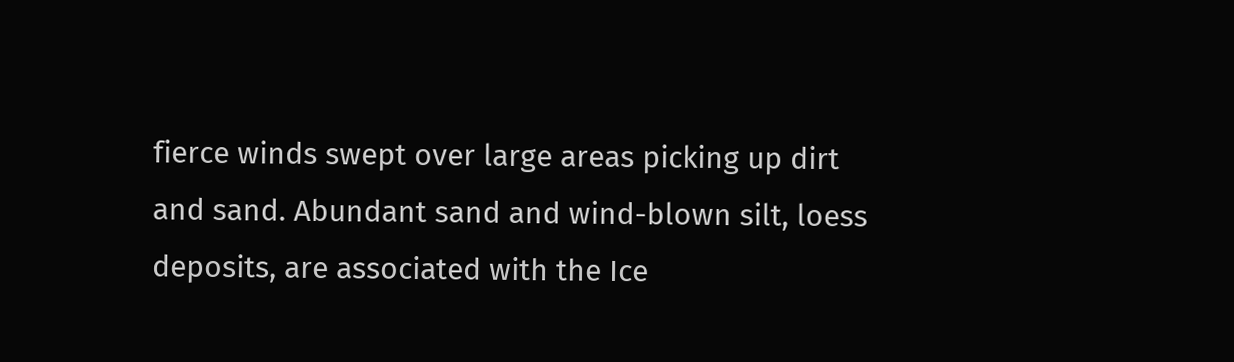fierce winds swept over large areas picking up dirt and sand. Abundant sand and wind-blown silt, loess deposits, are associated with the Ice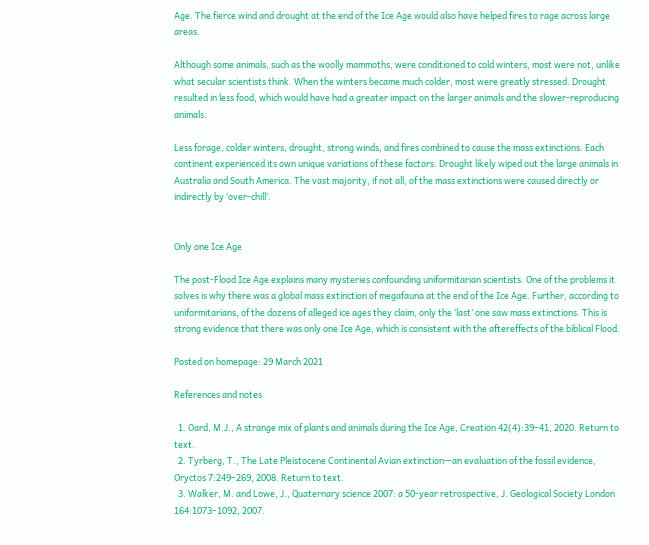Age. The fierce wind and drought at the end of the Ice Age would also have helped fires to rage across large areas.

Although some animals, such as the woolly mammoths, were conditioned to cold winters, most were not, unlike what secular scientists think. When the winters became much colder, most were greatly stressed. Drought resulted in less food, which would have had a greater impact on the larger animals and the slower-reproducing animals.

Less forage, colder winters, drought, strong winds, and fires combined to cause the mass extinctions. Each continent experienced its own unique variations of these factors. Drought likely wiped out the large animals in Australia and South America. The vast majority, if not all, of the mass extinctions were caused directly or indirectly by ‘over-chill’.


Only one Ice Age

The post-Flood Ice Age explains many mysteries confounding uniformitarian scientists. One of the problems it solves is why there was a global mass extinction of megafauna at the end of the Ice Age. Further, according to uniformitarians, of the dozens of alleged ice ages they claim, only the ‘last’ one saw mass extinctions. This is strong evidence that there was only one Ice Age, which is consistent with the aftereffects of the biblical Flood.

Posted on homepage: 29 March 2021

References and notes

  1. Oard, M.J., A strange mix of plants and animals during the Ice Age, Creation 42(4):39–41, 2020. Return to text.
  2. Tyrberg, T., The Late Pleistocene Continental Avian extinction—an evaluation of the fossil evidence, Oryctos 7:249–269, 2008. Return to text.
  3. Walker, M. and Lowe, J., Quaternary science 2007: a 50-year retrospective, J. Geological Society London 164:1073–1092, 2007.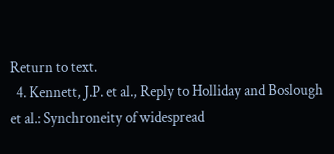Return to text.
  4. Kennett, J.P. et al., Reply to Holliday and Boslough et al.: Synchroneity of widespread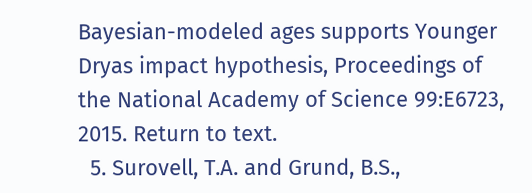Bayesian-modeled ages supports Younger Dryas impact hypothesis, Proceedings of the National Academy of Science 99:E6723, 2015. Return to text.
  5. Surovell, T.A. and Grund, B.S.,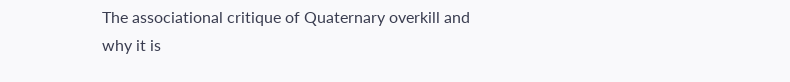The associational critique of Quaternary overkill and why it is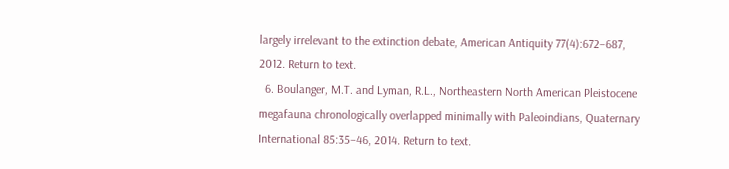largely irrelevant to the extinction debate, American Antiquity 77(4):672–687, 2012. Return to text.
  6. Boulanger, M.T. and Lyman, R.L., Northeastern North American Pleistocene megafauna chronologically overlapped minimally with Paleoindians, Quaternary International 85:35–46, 2014. Return to text.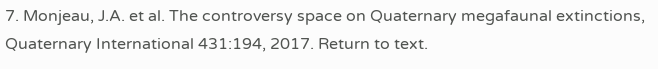7. Monjeau, J.A. et al. The controversy space on Quaternary megafaunal extinctions, Quaternary International 431:194, 2017. Return to text.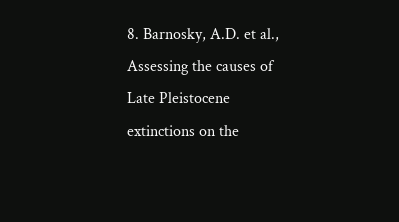8. Barnosky, A.D. et al., Assessing the causes of Late Pleistocene extinctions on the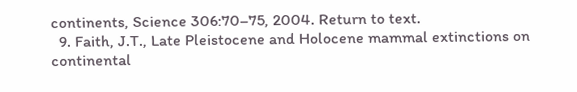continents, Science 306:70–75, 2004. Return to text.
  9. Faith, J.T., Late Pleistocene and Holocene mammal extinctions on continental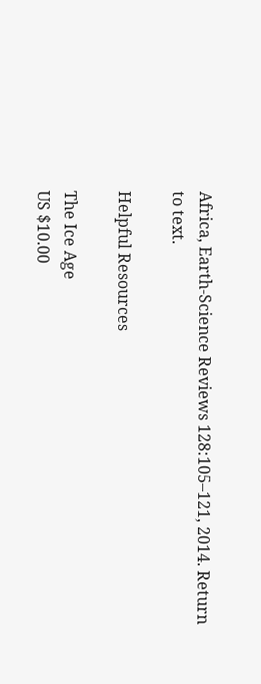Africa, Earth-Science Reviews 128:105–121, 2014. Return to text.

Helpful Resources

The Ice Age
US $10.00